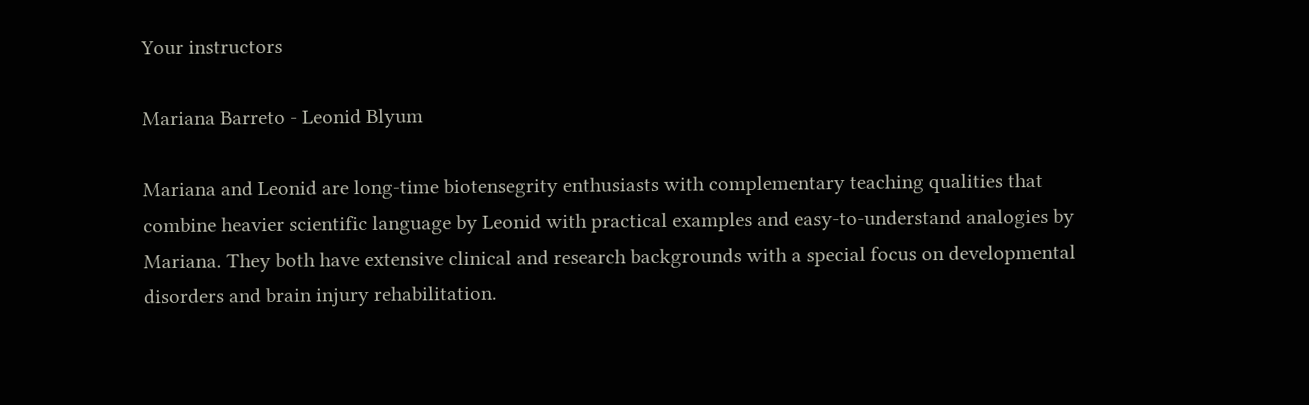Your instructors

Mariana Barreto - Leonid Blyum

Mariana and Leonid are long-time biotensegrity enthusiasts with complementary teaching qualities that combine heavier scientific language by Leonid with practical examples and easy-to-understand analogies by Mariana. They both have extensive clinical and research backgrounds with a special focus on developmental disorders and brain injury rehabilitation.